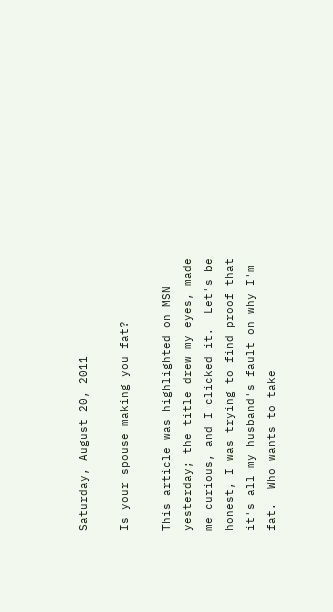Saturday, August 20, 2011

Is your spouse making you fat?

This article was highlighted on MSN yesterday; the title drew my eyes, made me curious, and I clicked it.  Let's be honest, I was trying to find proof that it's all my husband's fault on why I'm fat.  Who wants to take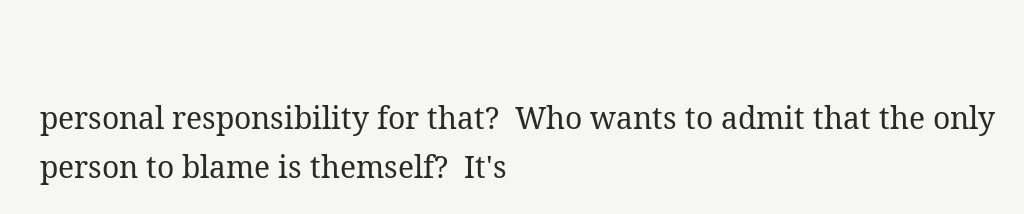personal responsibility for that?  Who wants to admit that the only person to blame is themself?  It's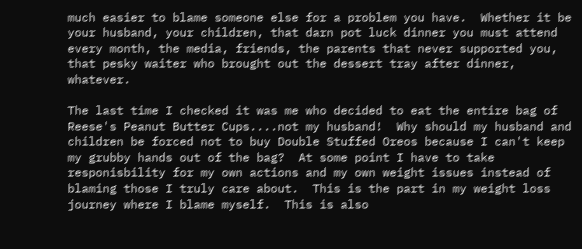much easier to blame someone else for a problem you have.  Whether it be your husband, your children, that darn pot luck dinner you must attend every month, the media, friends, the parents that never supported you, that pesky waiter who brought out the dessert tray after dinner, whatever.

The last time I checked it was me who decided to eat the entire bag of Reese's Peanut Butter Cups....not my husband!  Why should my husband and children be forced not to buy Double Stuffed Oreos because I can't keep my grubby hands out of the bag?  At some point I have to take responisbility for my own actions and my own weight issues instead of blaming those I truly care about.  This is the part in my weight loss journey where I blame myself.  This is also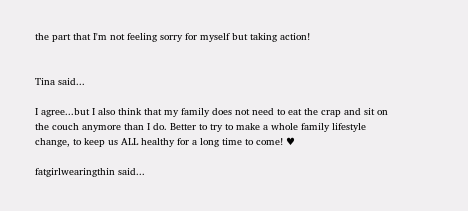the part that I'm not feeling sorry for myself but taking action!


Tina said...

I agree...but I also think that my family does not need to eat the crap and sit on the couch anymore than I do. Better to try to make a whole family lifestyle change, to keep us ALL healthy for a long time to come! ♥

fatgirlwearingthin said...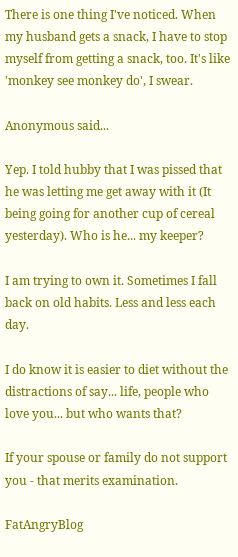There is one thing I've noticed. When my husband gets a snack, I have to stop myself from getting a snack, too. It's like 'monkey see monkey do', I swear.

Anonymous said...

Yep. I told hubby that I was pissed that he was letting me get away with it (It being going for another cup of cereal yesterday). Who is he... my keeper?

I am trying to own it. Sometimes I fall back on old habits. Less and less each day.

I do know it is easier to diet without the distractions of say... life, people who love you... but who wants that?

If your spouse or family do not support you - that merits examination.

FatAngryBlog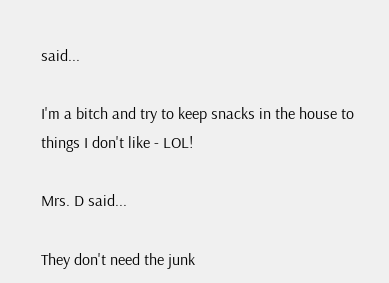said...

I'm a bitch and try to keep snacks in the house to things I don't like - LOL!

Mrs. D said...

They don't need the junk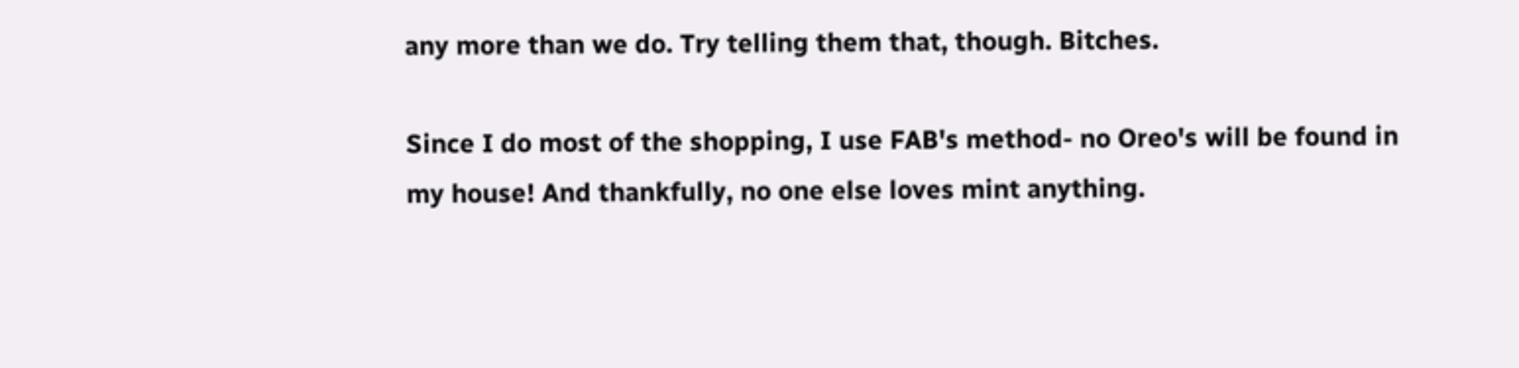any more than we do. Try telling them that, though. Bitches.

Since I do most of the shopping, I use FAB's method- no Oreo's will be found in my house! And thankfully, no one else loves mint anything.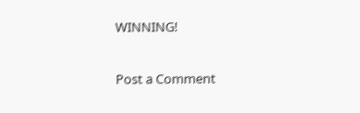WINNING!

Post a Comment